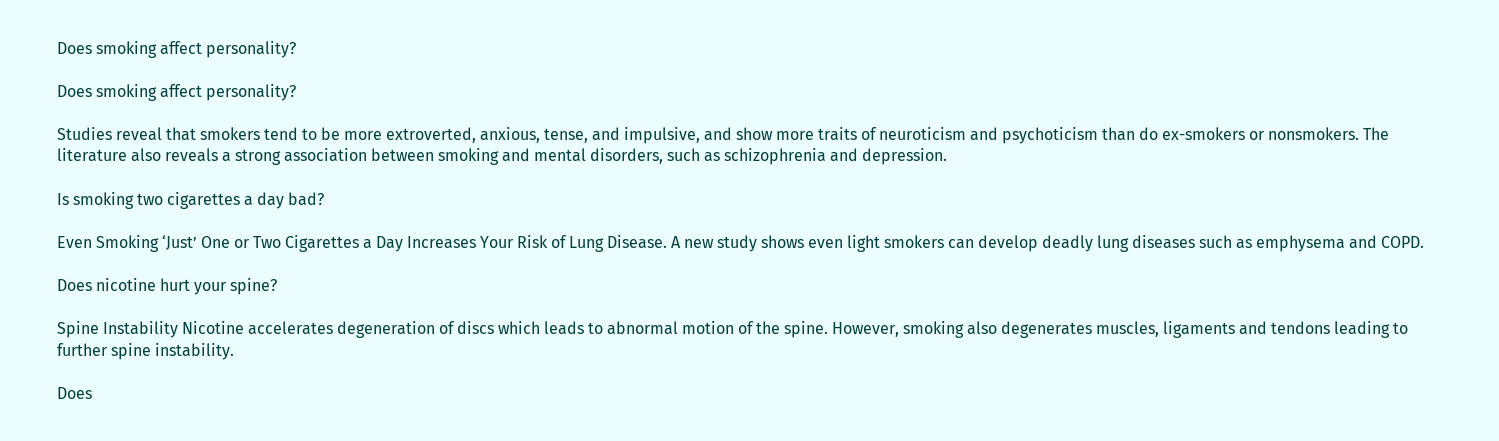Does smoking affect personality?

Does smoking affect personality?

Studies reveal that smokers tend to be more extroverted, anxious, tense, and impulsive, and show more traits of neuroticism and psychoticism than do ex-smokers or nonsmokers. The literature also reveals a strong association between smoking and mental disorders, such as schizophrenia and depression.

Is smoking two cigarettes a day bad?

Even Smoking ‘Just’ One or Two Cigarettes a Day Increases Your Risk of Lung Disease. A new study shows even light smokers can develop deadly lung diseases such as emphysema and COPD.

Does nicotine hurt your spine?

Spine Instability Nicotine accelerates degeneration of discs which leads to abnormal motion of the spine. However, smoking also degenerates muscles, ligaments and tendons leading to further spine instability.

Does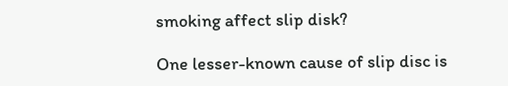smoking affect slip disk?

One lesser-known cause of slip disc is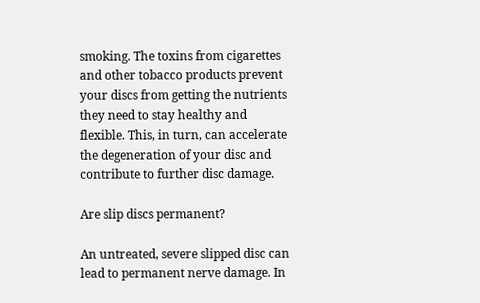smoking. The toxins from cigarettes and other tobacco products prevent your discs from getting the nutrients they need to stay healthy and flexible. This, in turn, can accelerate the degeneration of your disc and contribute to further disc damage.

Are slip discs permanent?

An untreated, severe slipped disc can lead to permanent nerve damage. In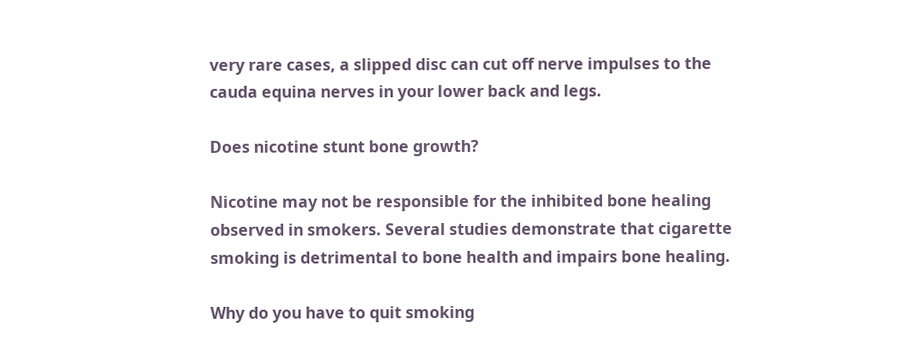very rare cases, a slipped disc can cut off nerve impulses to the cauda equina nerves in your lower back and legs.

Does nicotine stunt bone growth?

Nicotine may not be responsible for the inhibited bone healing observed in smokers. Several studies demonstrate that cigarette smoking is detrimental to bone health and impairs bone healing.

Why do you have to quit smoking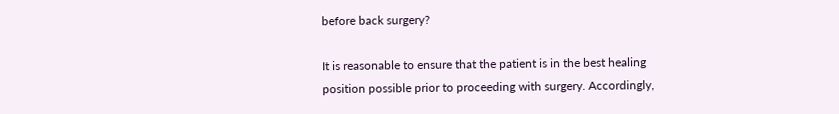before back surgery?

It is reasonable to ensure that the patient is in the best healing position possible prior to proceeding with surgery. Accordingly,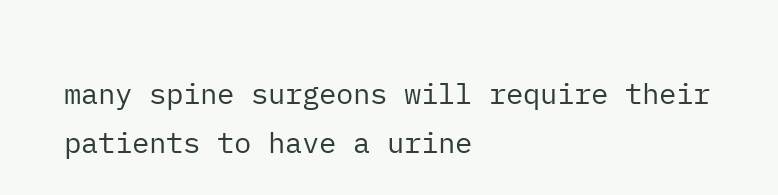many spine surgeons will require their patients to have a urine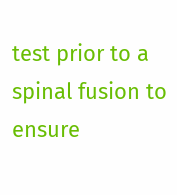test prior to a spinal fusion to ensure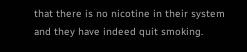that there is no nicotine in their system and they have indeed quit smoking.